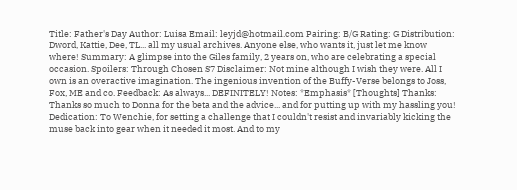Title: Father's Day Author: Luisa Email: leyjd@hotmail.com Pairing: B/G Rating: G Distribution: Dword, Kattie, Dee, TL... all my usual archives. Anyone else, who wants it, just let me know where! Summary: A glimpse into the Giles family, 2 years on, who are celebrating a special occasion. Spoilers: Through Chosen S7 Disclaimer: Not mine although I wish they were. All I own is an overactive imagination. The ingenious invention of the Buffy-Verse belongs to Joss, Fox, ME and co. Feedback: As always... DEFINITELY! Notes: *Emphasis* [Thoughts] Thanks: Thanks so much to Donna for the beta and the advice... and for putting up with my hassling you! Dedication: To Wenchie, for setting a challenge that I couldn't resist and invariably kicking the muse back into gear when it needed it most. And to my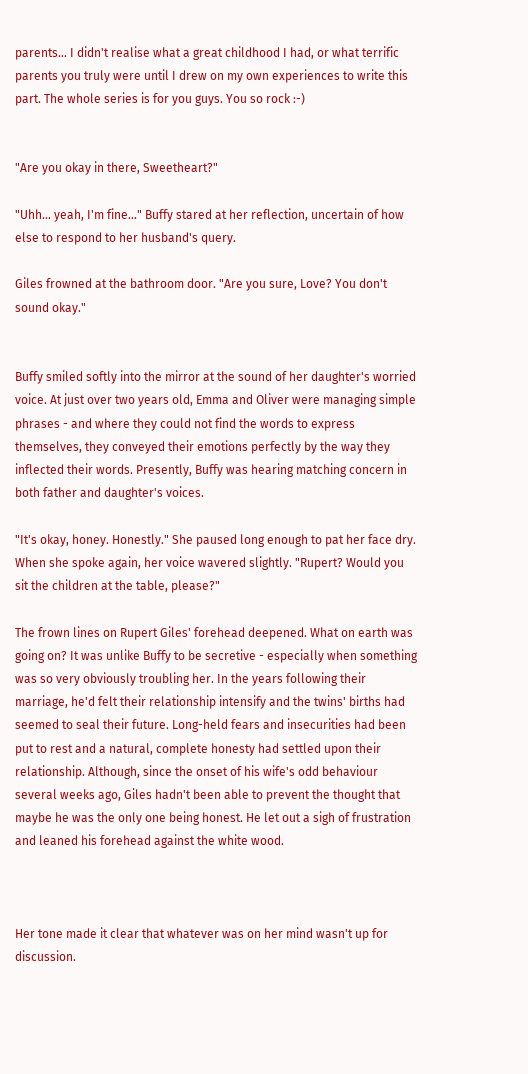parents... I didn't realise what a great childhood I had, or what terrific parents you truly were until I drew on my own experiences to write this part. The whole series is for you guys. You so rock :-)


"Are you okay in there, Sweetheart?"

"Uhh... yeah, I'm fine..." Buffy stared at her reflection, uncertain of how else to respond to her husband's query.

Giles frowned at the bathroom door. "Are you sure, Love? You don't sound okay."


Buffy smiled softly into the mirror at the sound of her daughter's worried voice. At just over two years old, Emma and Oliver were managing simple phrases - and where they could not find the words to express themselves, they conveyed their emotions perfectly by the way they inflected their words. Presently, Buffy was hearing matching concern in both father and daughter's voices.

"It's okay, honey. Honestly." She paused long enough to pat her face dry. When she spoke again, her voice wavered slightly. "Rupert? Would you sit the children at the table, please?"

The frown lines on Rupert Giles' forehead deepened. What on earth was going on? It was unlike Buffy to be secretive - especially when something was so very obviously troubling her. In the years following their marriage, he'd felt their relationship intensify and the twins' births had seemed to seal their future. Long-held fears and insecurities had been put to rest and a natural, complete honesty had settled upon their relationship. Although, since the onset of his wife's odd behaviour several weeks ago, Giles hadn't been able to prevent the thought that maybe he was the only one being honest. He let out a sigh of frustration and leaned his forehead against the white wood.



Her tone made it clear that whatever was on her mind wasn't up for discussion.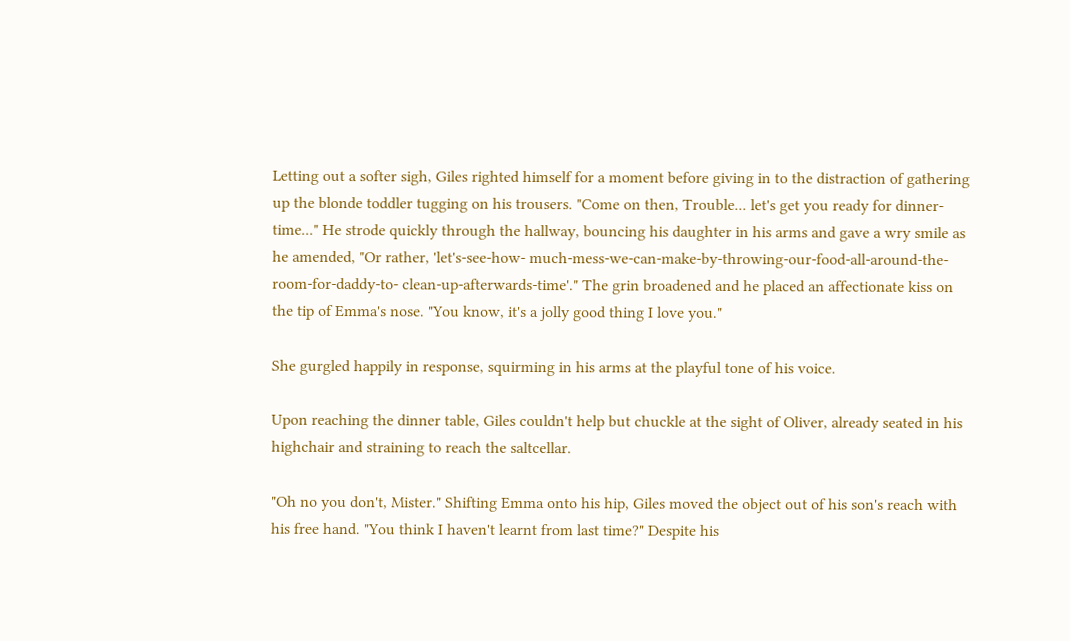Letting out a softer sigh, Giles righted himself for a moment before giving in to the distraction of gathering up the blonde toddler tugging on his trousers. "Come on then, Trouble... let's get you ready for dinner- time..." He strode quickly through the hallway, bouncing his daughter in his arms and gave a wry smile as he amended, "Or rather, 'let's-see-how- much-mess-we-can-make-by-throwing-our-food-all-around-the-room-for-daddy-to- clean-up-afterwards-time'." The grin broadened and he placed an affectionate kiss on the tip of Emma's nose. "You know, it's a jolly good thing I love you."

She gurgled happily in response, squirming in his arms at the playful tone of his voice.

Upon reaching the dinner table, Giles couldn't help but chuckle at the sight of Oliver, already seated in his highchair and straining to reach the saltcellar.

"Oh no you don't, Mister." Shifting Emma onto his hip, Giles moved the object out of his son's reach with his free hand. "You think I haven't learnt from last time?" Despite his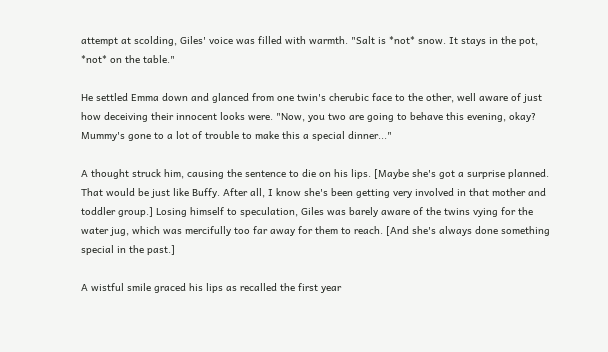attempt at scolding, Giles' voice was filled with warmth. "Salt is *not* snow. It stays in the pot, *not* on the table."

He settled Emma down and glanced from one twin's cherubic face to the other, well aware of just how deceiving their innocent looks were. "Now, you two are going to behave this evening, okay? Mummy's gone to a lot of trouble to make this a special dinner..."

A thought struck him, causing the sentence to die on his lips. [Maybe she's got a surprise planned. That would be just like Buffy. After all, I know she's been getting very involved in that mother and toddler group.] Losing himself to speculation, Giles was barely aware of the twins vying for the water jug, which was mercifully too far away for them to reach. [And she's always done something special in the past.]

A wistful smile graced his lips as recalled the first year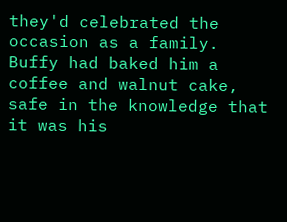they'd celebrated the occasion as a family. Buffy had baked him a coffee and walnut cake, safe in the knowledge that it was his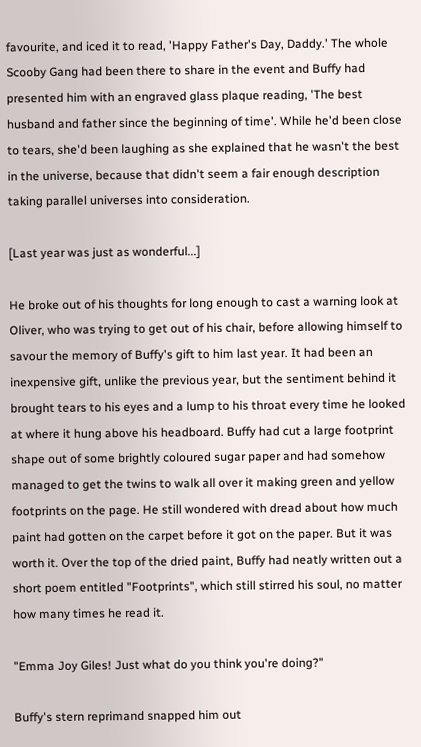favourite, and iced it to read, 'Happy Father's Day, Daddy.' The whole Scooby Gang had been there to share in the event and Buffy had presented him with an engraved glass plaque reading, 'The best husband and father since the beginning of time'. While he'd been close to tears, she'd been laughing as she explained that he wasn't the best in the universe, because that didn't seem a fair enough description taking parallel universes into consideration.

[Last year was just as wonderful...]

He broke out of his thoughts for long enough to cast a warning look at Oliver, who was trying to get out of his chair, before allowing himself to savour the memory of Buffy's gift to him last year. It had been an inexpensive gift, unlike the previous year, but the sentiment behind it brought tears to his eyes and a lump to his throat every time he looked at where it hung above his headboard. Buffy had cut a large footprint shape out of some brightly coloured sugar paper and had somehow managed to get the twins to walk all over it making green and yellow footprints on the page. He still wondered with dread about how much paint had gotten on the carpet before it got on the paper. But it was worth it. Over the top of the dried paint, Buffy had neatly written out a short poem entitled "Footprints", which still stirred his soul, no matter how many times he read it.

"Emma Joy Giles! Just what do you think you're doing?"

Buffy's stern reprimand snapped him out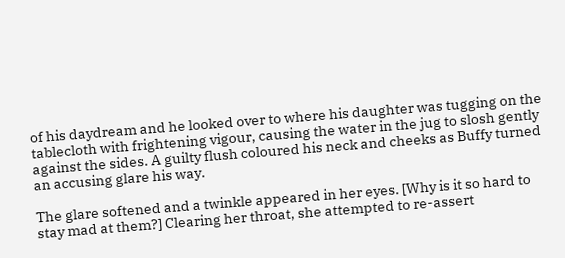of his daydream and he looked over to where his daughter was tugging on the tablecloth with frightening vigour, causing the water in the jug to slosh gently against the sides. A guilty flush coloured his neck and cheeks as Buffy turned an accusing glare his way.

The glare softened and a twinkle appeared in her eyes. [Why is it so hard to stay mad at them?] Clearing her throat, she attempted to re-assert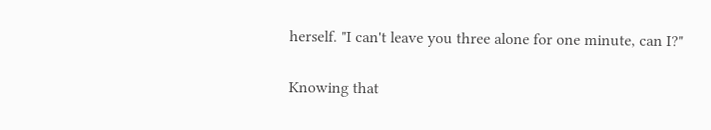herself. "I can't leave you three alone for one minute, can I?"

Knowing that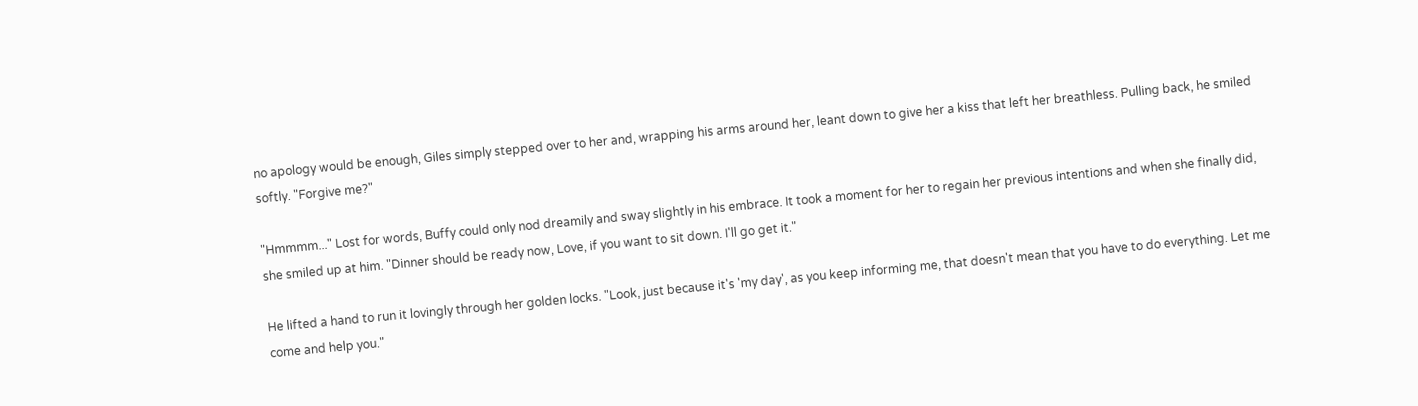no apology would be enough, Giles simply stepped over to her and, wrapping his arms around her, leant down to give her a kiss that left her breathless. Pulling back, he smiled softly. "Forgive me?"

"Hmmmm..." Lost for words, Buffy could only nod dreamily and sway slightly in his embrace. It took a moment for her to regain her previous intentions and when she finally did, she smiled up at him. "Dinner should be ready now, Love, if you want to sit down. I'll go get it."

He lifted a hand to run it lovingly through her golden locks. "Look, just because it's 'my day', as you keep informing me, that doesn't mean that you have to do everything. Let me come and help you."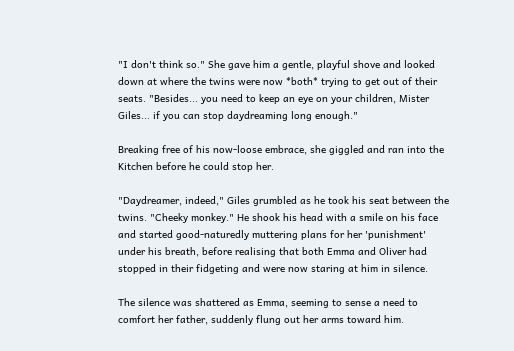"I don't think so." She gave him a gentle, playful shove and looked down at where the twins were now *both* trying to get out of their seats. "Besides... you need to keep an eye on your children, Mister Giles... if you can stop daydreaming long enough."

Breaking free of his now-loose embrace, she giggled and ran into the Kitchen before he could stop her.

"Daydreamer, indeed," Giles grumbled as he took his seat between the twins. "Cheeky monkey." He shook his head with a smile on his face and started good-naturedly muttering plans for her 'punishment' under his breath, before realising that both Emma and Oliver had stopped in their fidgeting and were now staring at him in silence.

The silence was shattered as Emma, seeming to sense a need to comfort her father, suddenly flung out her arms toward him.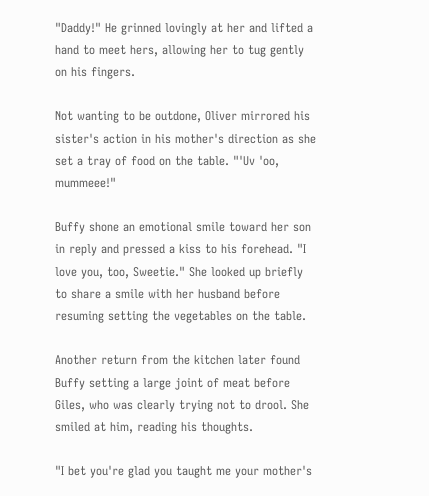"Daddy!" He grinned lovingly at her and lifted a hand to meet hers, allowing her to tug gently on his fingers.

Not wanting to be outdone, Oliver mirrored his sister's action in his mother's direction as she set a tray of food on the table. "'Uv 'oo, mummeee!"

Buffy shone an emotional smile toward her son in reply and pressed a kiss to his forehead. "I love you, too, Sweetie." She looked up briefly to share a smile with her husband before resuming setting the vegetables on the table.

Another return from the kitchen later found Buffy setting a large joint of meat before Giles, who was clearly trying not to drool. She smiled at him, reading his thoughts.

"I bet you're glad you taught me your mother's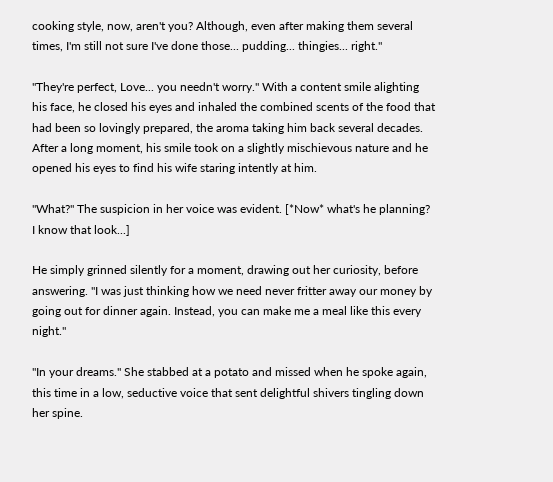cooking style, now, aren't you? Although, even after making them several times, I'm still not sure I've done those... pudding... thingies... right."

"They're perfect, Love... you needn't worry." With a content smile alighting his face, he closed his eyes and inhaled the combined scents of the food that had been so lovingly prepared, the aroma taking him back several decades. After a long moment, his smile took on a slightly mischievous nature and he opened his eyes to find his wife staring intently at him.

"What?" The suspicion in her voice was evident. [*Now* what's he planning? I know that look...]

He simply grinned silently for a moment, drawing out her curiosity, before answering. "I was just thinking how we need never fritter away our money by going out for dinner again. Instead, you can make me a meal like this every night."

"In your dreams." She stabbed at a potato and missed when he spoke again, this time in a low, seductive voice that sent delightful shivers tingling down her spine.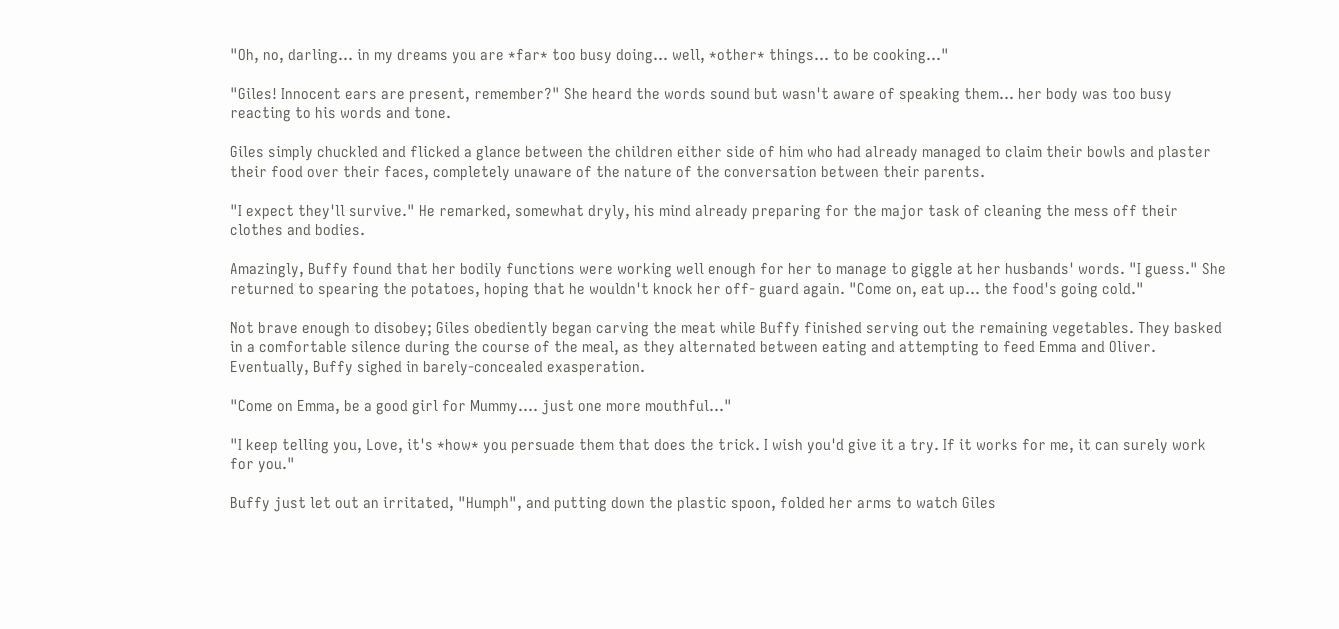"Oh, no, darling... in my dreams you are *far* too busy doing... well, *other* things... to be cooking..."

"Giles! Innocent ears are present, remember?" She heard the words sound but wasn't aware of speaking them... her body was too busy reacting to his words and tone.

Giles simply chuckled and flicked a glance between the children either side of him who had already managed to claim their bowls and plaster their food over their faces, completely unaware of the nature of the conversation between their parents.

"I expect they'll survive." He remarked, somewhat dryly, his mind already preparing for the major task of cleaning the mess off their clothes and bodies.

Amazingly, Buffy found that her bodily functions were working well enough for her to manage to giggle at her husbands' words. "I guess." She returned to spearing the potatoes, hoping that he wouldn't knock her off- guard again. "Come on, eat up... the food's going cold."

Not brave enough to disobey; Giles obediently began carving the meat while Buffy finished serving out the remaining vegetables. They basked in a comfortable silence during the course of the meal, as they alternated between eating and attempting to feed Emma and Oliver. Eventually, Buffy sighed in barely-concealed exasperation.

"Come on Emma, be a good girl for Mummy.... just one more mouthful..."

"I keep telling you, Love, it's *how* you persuade them that does the trick. I wish you'd give it a try. If it works for me, it can surely work for you."

Buffy just let out an irritated, "Humph", and putting down the plastic spoon, folded her arms to watch Giles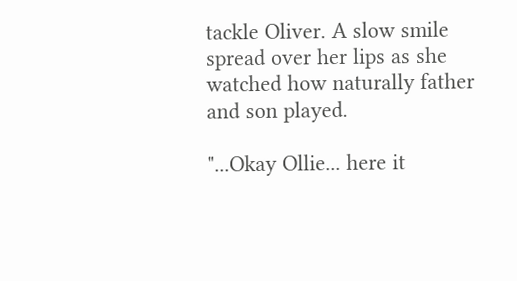tackle Oliver. A slow smile spread over her lips as she watched how naturally father and son played.

"...Okay Ollie... here it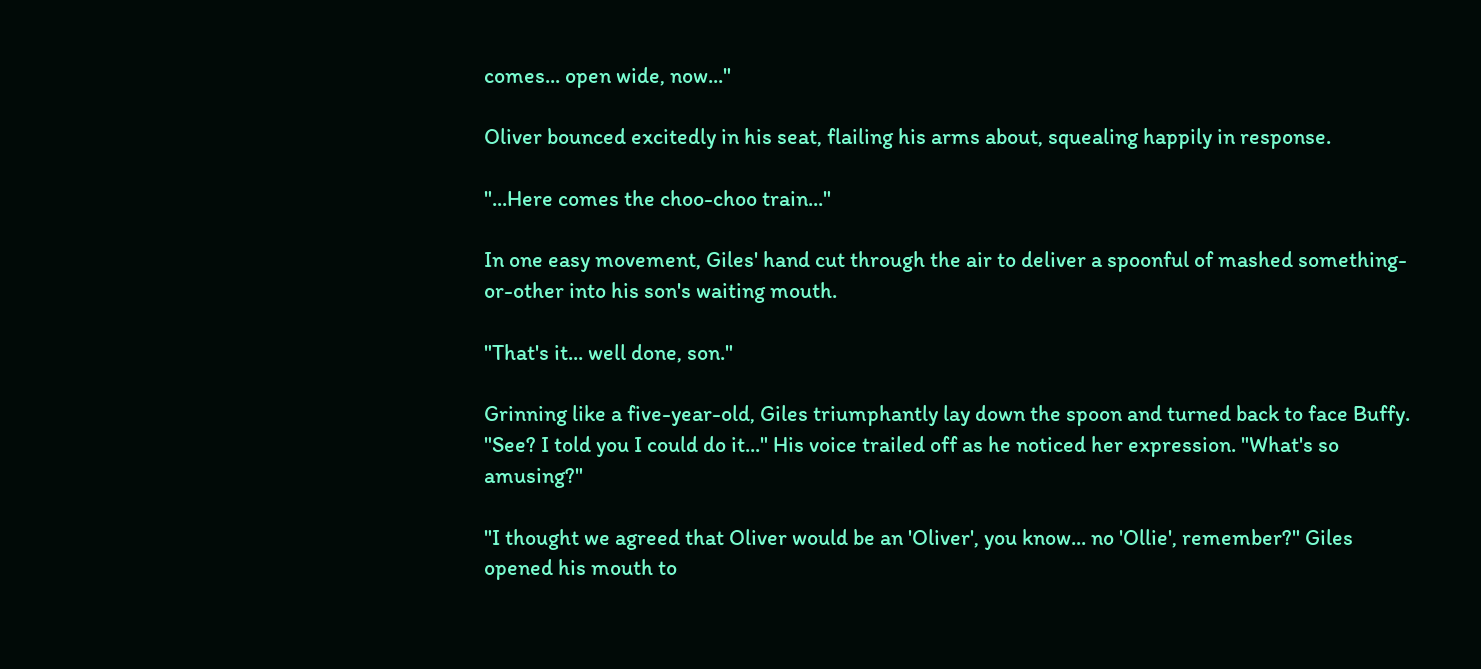comes... open wide, now..."

Oliver bounced excitedly in his seat, flailing his arms about, squealing happily in response.

"...Here comes the choo-choo train..."

In one easy movement, Giles' hand cut through the air to deliver a spoonful of mashed something-or-other into his son's waiting mouth.

"That's it... well done, son."

Grinning like a five-year-old, Giles triumphantly lay down the spoon and turned back to face Buffy. "See? I told you I could do it..." His voice trailed off as he noticed her expression. "What's so amusing?"

"I thought we agreed that Oliver would be an 'Oliver', you know... no 'Ollie', remember?" Giles opened his mouth to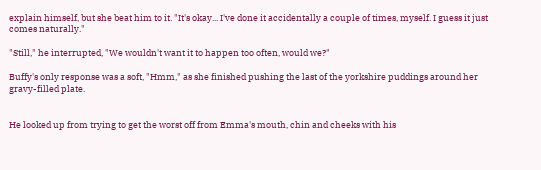explain himself, but she beat him to it. "It's okay... I've done it accidentally a couple of times, myself. I guess it just comes naturally."

"Still," he interrupted, "We wouldn't want it to happen too often, would we?"

Buffy's only response was a soft, "Hmm," as she finished pushing the last of the yorkshire puddings around her gravy-filled plate.


He looked up from trying to get the worst off from Emma's mouth, chin and cheeks with his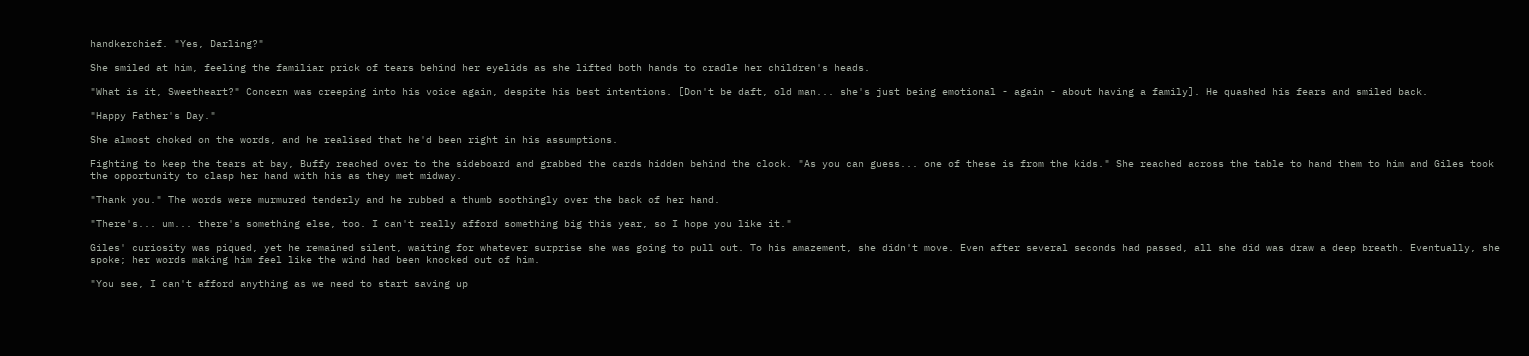handkerchief. "Yes, Darling?"

She smiled at him, feeling the familiar prick of tears behind her eyelids as she lifted both hands to cradle her children's heads.

"What is it, Sweetheart?" Concern was creeping into his voice again, despite his best intentions. [Don't be daft, old man... she's just being emotional - again - about having a family]. He quashed his fears and smiled back.

"Happy Father's Day."

She almost choked on the words, and he realised that he'd been right in his assumptions.

Fighting to keep the tears at bay, Buffy reached over to the sideboard and grabbed the cards hidden behind the clock. "As you can guess... one of these is from the kids." She reached across the table to hand them to him and Giles took the opportunity to clasp her hand with his as they met midway.

"Thank you." The words were murmured tenderly and he rubbed a thumb soothingly over the back of her hand.

"There's... um... there's something else, too. I can't really afford something big this year, so I hope you like it."

Giles' curiosity was piqued, yet he remained silent, waiting for whatever surprise she was going to pull out. To his amazement, she didn't move. Even after several seconds had passed, all she did was draw a deep breath. Eventually, she spoke; her words making him feel like the wind had been knocked out of him.

"You see, I can't afford anything as we need to start saving up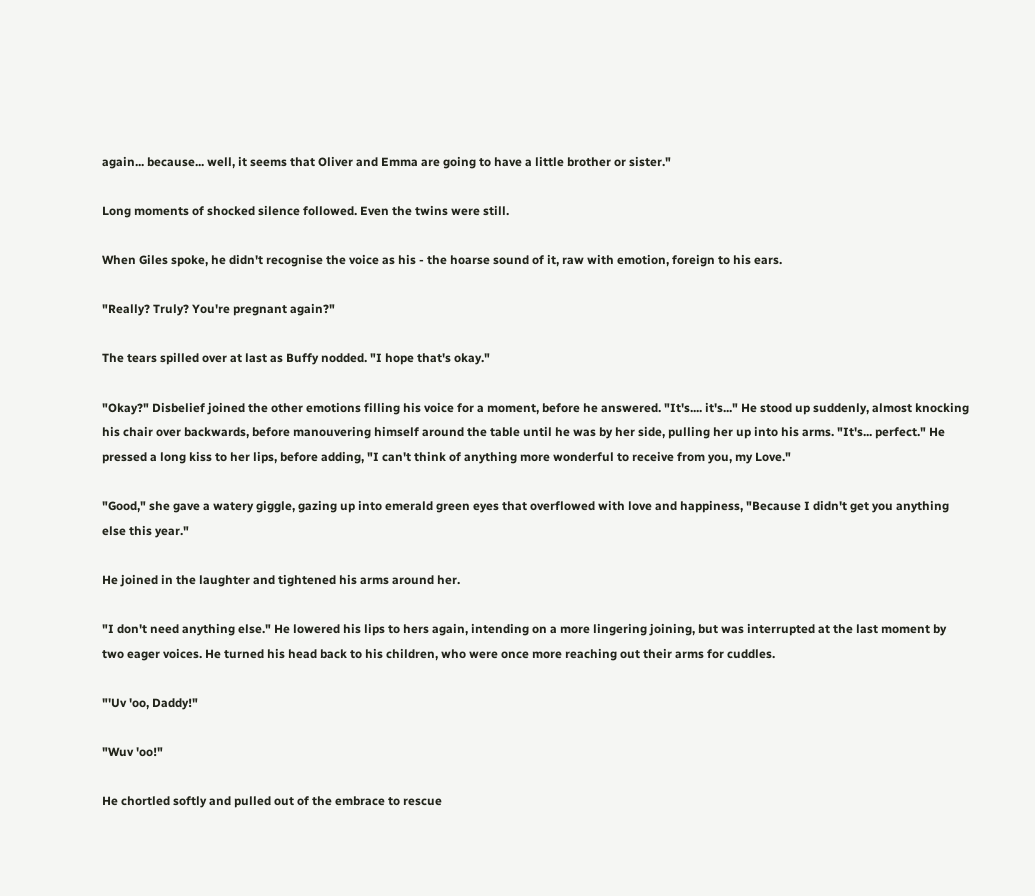again... because... well, it seems that Oliver and Emma are going to have a little brother or sister."

Long moments of shocked silence followed. Even the twins were still.

When Giles spoke, he didn't recognise the voice as his - the hoarse sound of it, raw with emotion, foreign to his ears.

"Really? Truly? You're pregnant again?"

The tears spilled over at last as Buffy nodded. "I hope that's okay."

"Okay?" Disbelief joined the other emotions filling his voice for a moment, before he answered. "It's.... it's..." He stood up suddenly, almost knocking his chair over backwards, before manouvering himself around the table until he was by her side, pulling her up into his arms. "It's... perfect." He pressed a long kiss to her lips, before adding, "I can't think of anything more wonderful to receive from you, my Love."

"Good," she gave a watery giggle, gazing up into emerald green eyes that overflowed with love and happiness, "Because I didn't get you anything else this year."

He joined in the laughter and tightened his arms around her.

"I don't need anything else." He lowered his lips to hers again, intending on a more lingering joining, but was interrupted at the last moment by two eager voices. He turned his head back to his children, who were once more reaching out their arms for cuddles.

"'Uv 'oo, Daddy!"

"Wuv 'oo!"

He chortled softly and pulled out of the embrace to rescue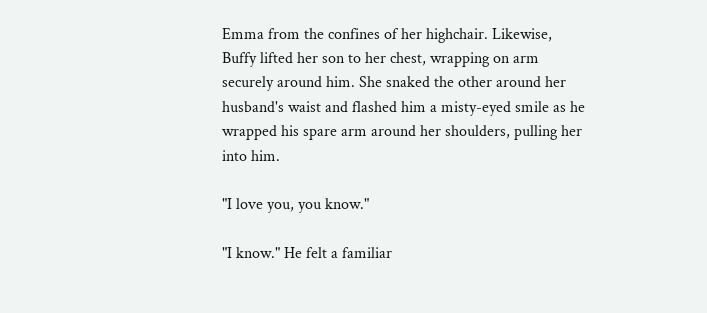Emma from the confines of her highchair. Likewise, Buffy lifted her son to her chest, wrapping on arm securely around him. She snaked the other around her husband's waist and flashed him a misty-eyed smile as he wrapped his spare arm around her shoulders, pulling her into him.

"I love you, you know."

"I know." He felt a familiar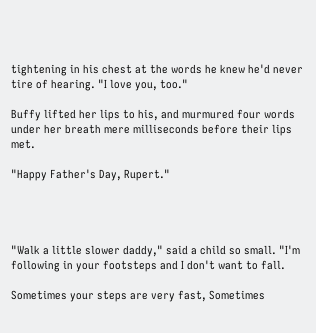tightening in his chest at the words he knew he'd never tire of hearing. "I love you, too."

Buffy lifted her lips to his, and murmured four words under her breath mere milliseconds before their lips met.

"Happy Father's Day, Rupert."




"Walk a little slower daddy," said a child so small. "I'm following in your footsteps and I don't want to fall.

Sometimes your steps are very fast, Sometimes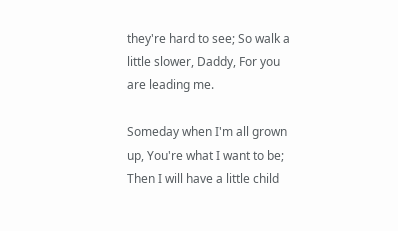they're hard to see; So walk a little slower, Daddy, For you are leading me.

Someday when I'm all grown up, You're what I want to be; Then I will have a little child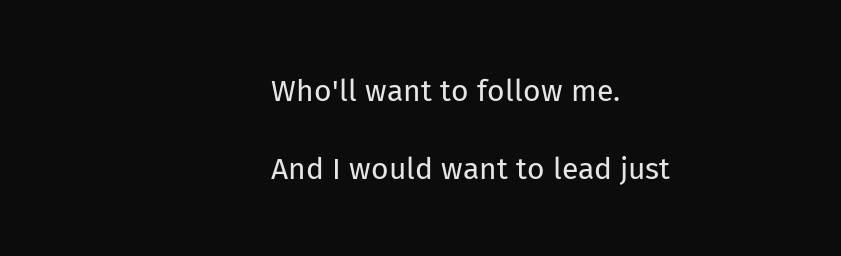Who'll want to follow me.

And I would want to lead just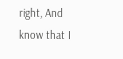right, And know that I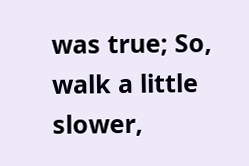was true; So, walk a little slower,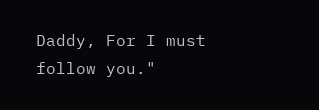Daddy, For I must follow you."